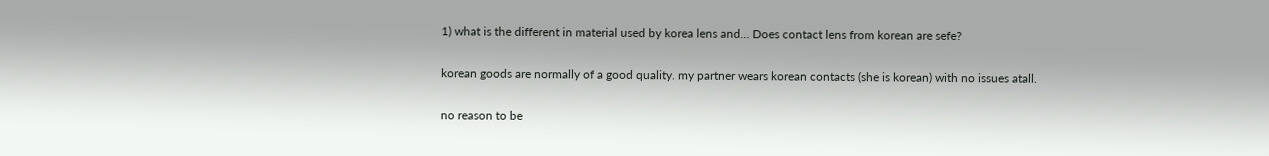1) what is the different in material used by korea lens and... Does contact lens from korean are sefe?

korean goods are normally of a good quality. my partner wears korean contacts (she is korean) with no issues atall.

no reason to be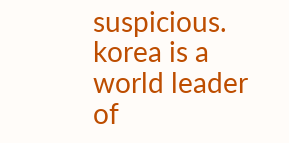suspicious. korea is a world leader of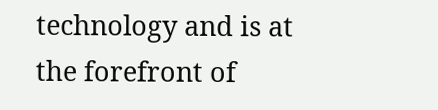technology and is at the forefront of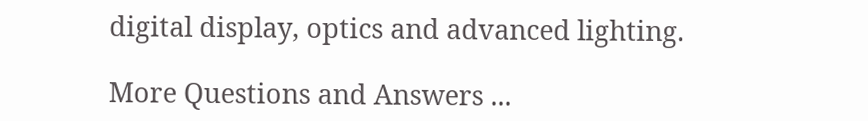digital display, optics and advanced lighting.

More Questions and Answers ...